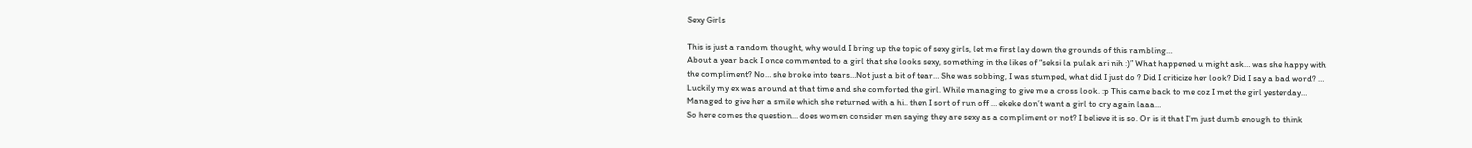Sexy Girls

This is just a random thought, why would I bring up the topic of sexy girls, let me first lay down the grounds of this rambling…
About a year back I once commented to a girl that she looks sexy, something in the likes of “seksi la pulak ari nih :)” What happened u might ask… was she happy with the compliment? No… she broke into tears…Not just a bit of tear… She was sobbing, I was stumped, what did I just do ? Did I criticize her look? Did I say a bad word? … Luckily my ex was around at that time and she comforted the girl. While managing to give me a cross look. :p This came back to me coz I met the girl yesterday… Managed to give her a smile which she returned with a hi.. then I sort of run off … ekeke don’t want a girl to cry again laaa…
So here comes the question… does women consider men saying they are sexy as a compliment or not? I believe it is so. Or is it that I’m just dumb enough to think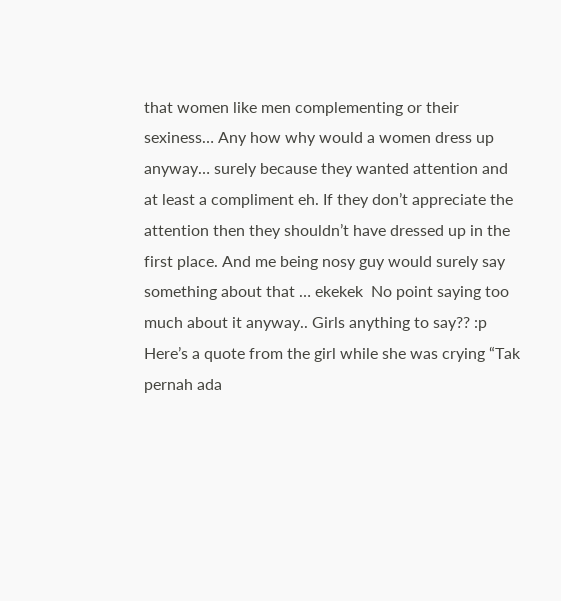that women like men complementing or their sexiness… Any how why would a women dress up anyway… surely because they wanted attention and at least a compliment eh. If they don’t appreciate the attention then they shouldn’t have dressed up in the first place. And me being nosy guy would surely say something about that … ekekek  No point saying too much about it anyway.. Girls anything to say?? :p
Here’s a quote from the girl while she was crying “Tak pernah ada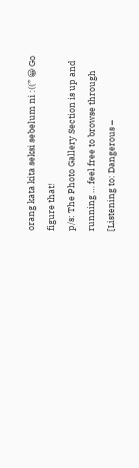orang kata kita seksi sebelum ni :((” 😀 Go figure that!
p/s: The Photo Gallery Section is up and running … feel free to browse through
[Listening to: Dangerous –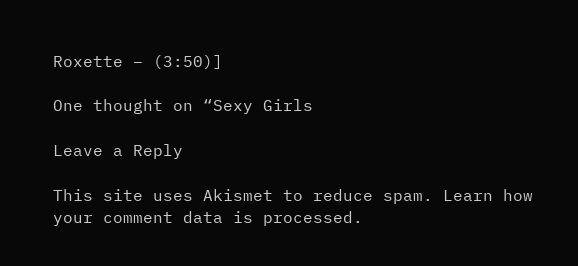Roxette – (3:50)]

One thought on “Sexy Girls

Leave a Reply

This site uses Akismet to reduce spam. Learn how your comment data is processed.